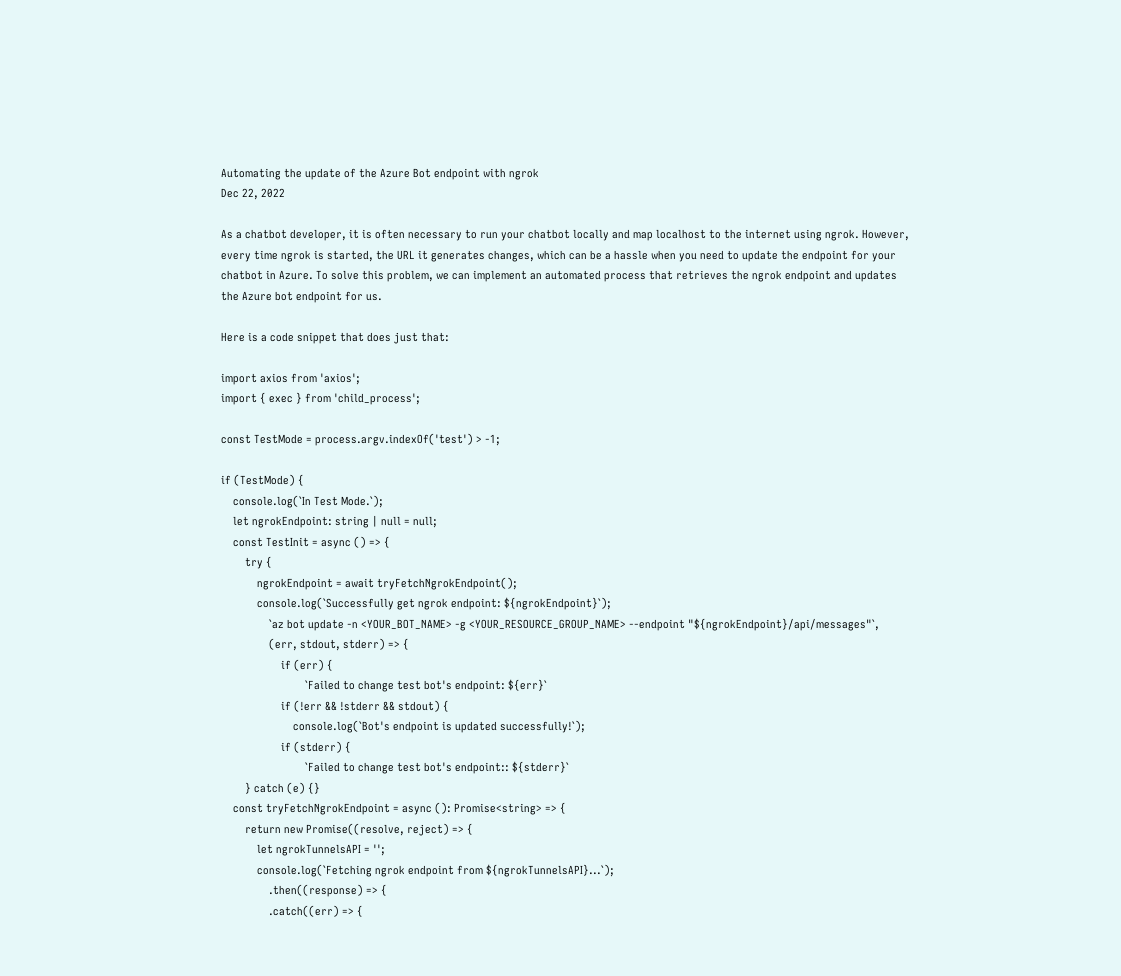Automating the update of the Azure Bot endpoint with ngrok
Dec 22, 2022

As a chatbot developer, it is often necessary to run your chatbot locally and map localhost to the internet using ngrok. However, every time ngrok is started, the URL it generates changes, which can be a hassle when you need to update the endpoint for your chatbot in Azure. To solve this problem, we can implement an automated process that retrieves the ngrok endpoint and updates the Azure bot endpoint for us.

Here is a code snippet that does just that:

import axios from 'axios';
import { exec } from 'child_process';

const TestMode = process.argv.indexOf('test') > -1;

if (TestMode) {
    console.log(`In Test Mode.`);
    let ngrokEndpoint: string | null = null;
    const TestInit = async () => {
        try {
            ngrokEndpoint = await tryFetchNgrokEndpoint();
            console.log(`Successfully get ngrok endpoint: ${ngrokEndpoint}`);
                `az bot update -n <YOUR_BOT_NAME> -g <YOUR_RESOURCE_GROUP_NAME> --endpoint "${ngrokEndpoint}/api/messages"`,
                (err, stdout, stderr) => {
                    if (err) {
                            `Failed to change test bot's endpoint: ${err}`
                    if (!err && !stderr && stdout) {
                        console.log(`Bot's endpoint is updated successfully!`);
                    if (stderr) {
                            `Failed to change test bot's endpoint:: ${stderr}`
        } catch (e) {}
    const tryFetchNgrokEndpoint = async (): Promise<string> => {
        return new Promise((resolve, reject) => {
            let ngrokTunnelsAPI = '';
            console.log(`Fetching ngrok endpoint from ${ngrokTunnelsAPI}...`);
                .then((response) => {
                .catch((err) => {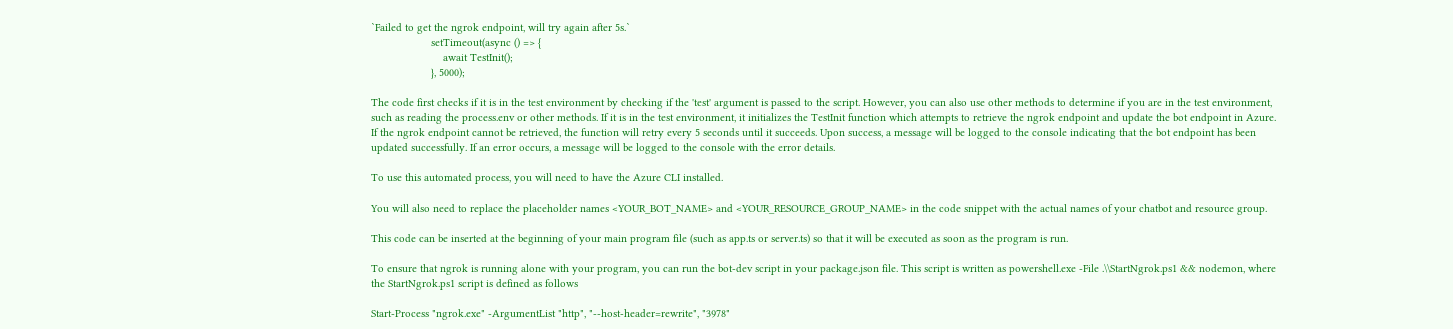`Failed to get the ngrok endpoint, will try again after 5s.`
                    setTimeout(async () => {
                        await TestInit();
                    }, 5000);

The code first checks if it is in the test environment by checking if the 'test' argument is passed to the script. However, you can also use other methods to determine if you are in the test environment, such as reading the process.env or other methods. If it is in the test environment, it initializes the TestInit function which attempts to retrieve the ngrok endpoint and update the bot endpoint in Azure. If the ngrok endpoint cannot be retrieved, the function will retry every 5 seconds until it succeeds. Upon success, a message will be logged to the console indicating that the bot endpoint has been updated successfully. If an error occurs, a message will be logged to the console with the error details.

To use this automated process, you will need to have the Azure CLI installed.

You will also need to replace the placeholder names <YOUR_BOT_NAME> and <YOUR_RESOURCE_GROUP_NAME> in the code snippet with the actual names of your chatbot and resource group.

This code can be inserted at the beginning of your main program file (such as app.ts or server.ts) so that it will be executed as soon as the program is run.

To ensure that ngrok is running alone with your program, you can run the bot-dev script in your package.json file. This script is written as powershell.exe -File .\\StartNgrok.ps1 && nodemon, where the StartNgrok.ps1 script is defined as follows

Start-Process "ngrok.exe" -ArgumentList "http", "--host-header=rewrite", "3978"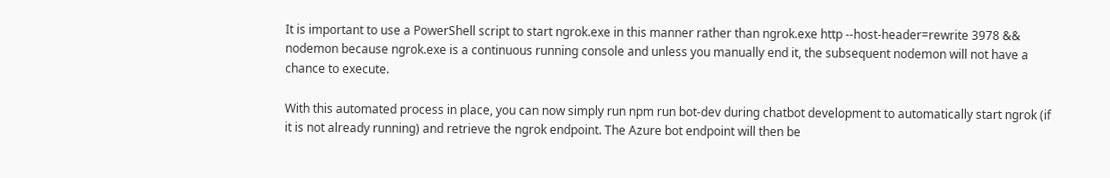It is important to use a PowerShell script to start ngrok.exe in this manner rather than ngrok.exe http --host-header=rewrite 3978 && nodemon because ngrok.exe is a continuous running console and unless you manually end it, the subsequent nodemon will not have a chance to execute.

With this automated process in place, you can now simply run npm run bot-dev during chatbot development to automatically start ngrok (if it is not already running) and retrieve the ngrok endpoint. The Azure bot endpoint will then be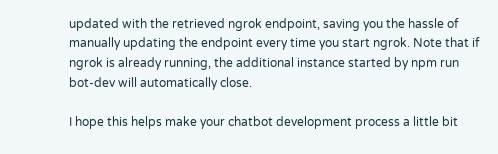updated with the retrieved ngrok endpoint, saving you the hassle of manually updating the endpoint every time you start ngrok. Note that if ngrok is already running, the additional instance started by npm run bot-dev will automatically close.

I hope this helps make your chatbot development process a little bit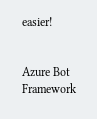easier!


Azure Bot Framework